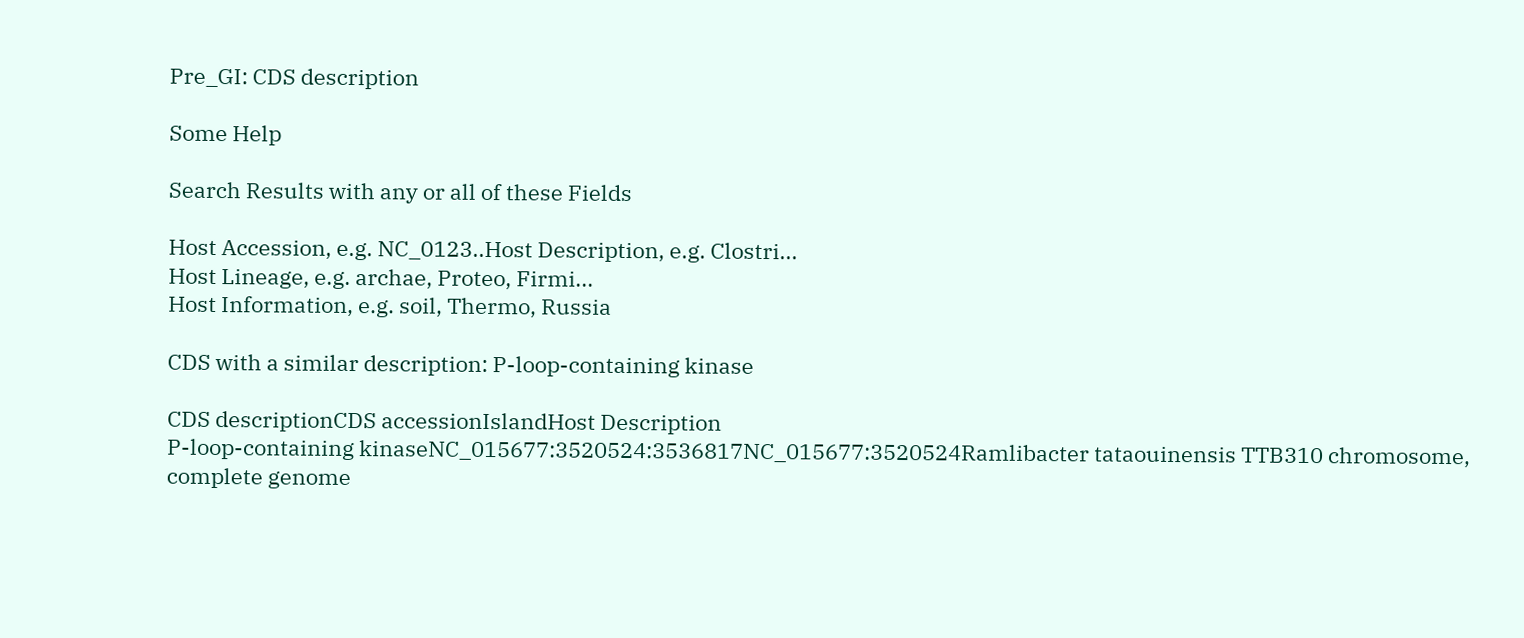Pre_GI: CDS description

Some Help

Search Results with any or all of these Fields

Host Accession, e.g. NC_0123..Host Description, e.g. Clostri...
Host Lineage, e.g. archae, Proteo, Firmi...
Host Information, e.g. soil, Thermo, Russia

CDS with a similar description: P-loop-containing kinase

CDS descriptionCDS accessionIslandHost Description
P-loop-containing kinaseNC_015677:3520524:3536817NC_015677:3520524Ramlibacter tataouinensis TTB310 chromosome, complete genome